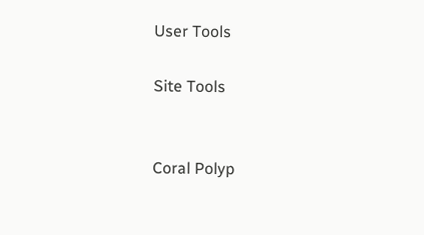User Tools

Site Tools


Coral Polyp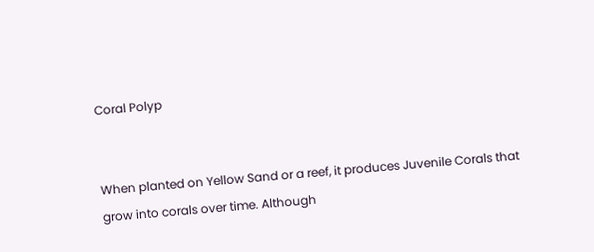Coral Polyp


When planted on Yellow Sand or a reef, it produces Juvenile Corals that grow into corals over time. Although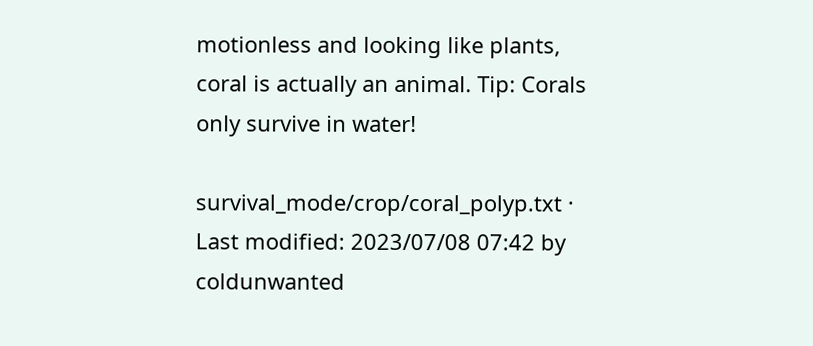motionless and looking like plants, coral is actually an animal. Tip: Corals only survive in water!

survival_mode/crop/coral_polyp.txt · Last modified: 2023/07/08 07:42 by coldunwanted